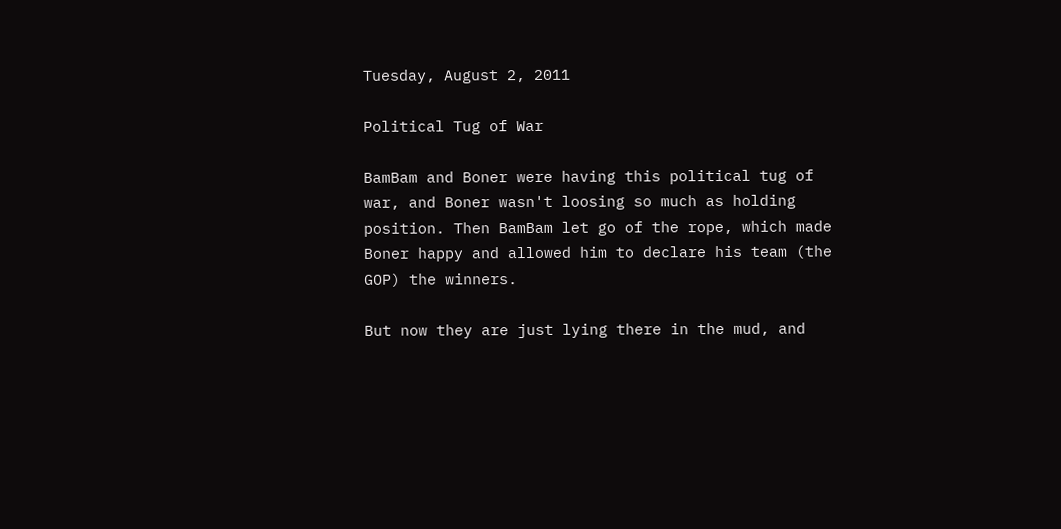Tuesday, August 2, 2011

Political Tug of War

BamBam and Boner were having this political tug of war, and Boner wasn't loosing so much as holding position. Then BamBam let go of the rope, which made Boner happy and allowed him to declare his team (the GOP) the winners.

But now they are just lying there in the mud, and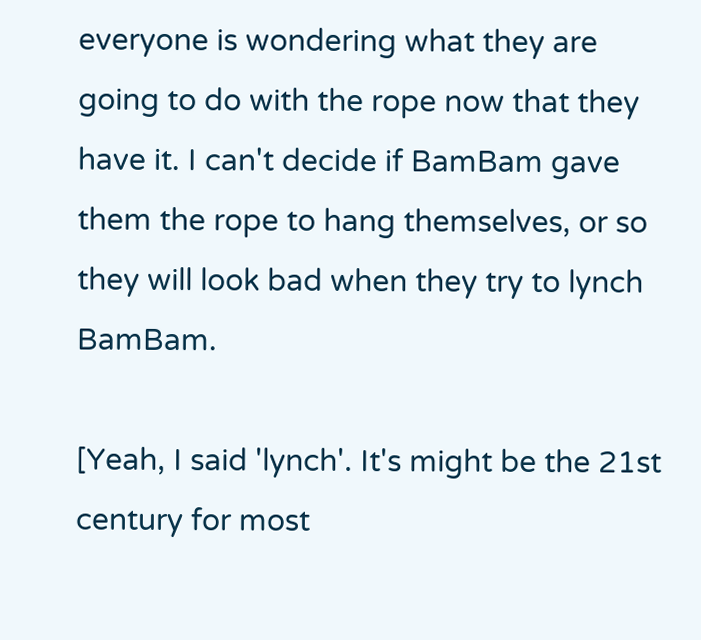everyone is wondering what they are going to do with the rope now that they have it. I can't decide if BamBam gave them the rope to hang themselves, or so they will look bad when they try to lynch BamBam.

[Yeah, I said 'lynch'. It's might be the 21st century for most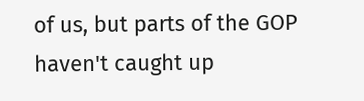of us, but parts of the GOP haven't caught up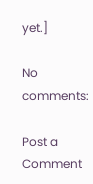yet.]

No comments:

Post a Comment